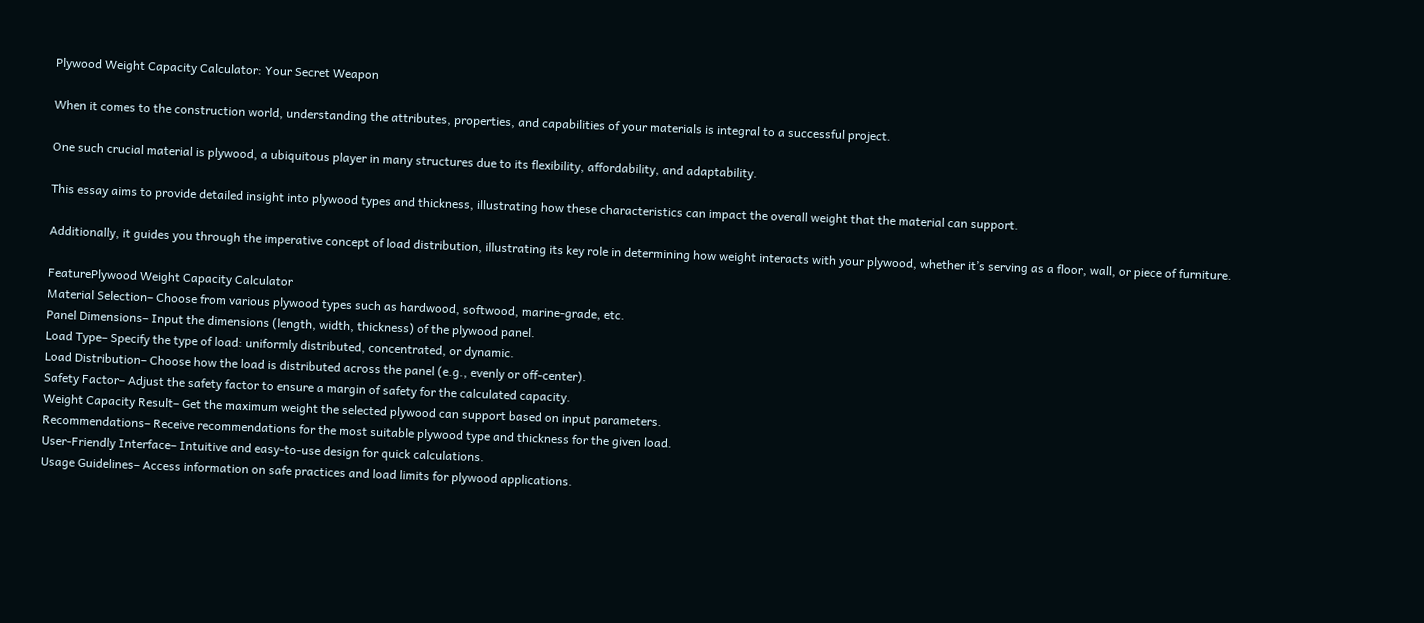Plywood Weight Capacity Calculator: Your Secret Weapon

When it comes to the construction world, understanding the attributes, properties, and capabilities of your materials is integral to a successful project.

One such crucial material is plywood, a ubiquitous player in many structures due to its flexibility, affordability, and adaptability.

This essay aims to provide detailed insight into plywood types and thickness, illustrating how these characteristics can impact the overall weight that the material can support.

Additionally, it guides you through the imperative concept of load distribution, illustrating its key role in determining how weight interacts with your plywood, whether it’s serving as a floor, wall, or piece of furniture.

FeaturePlywood Weight Capacity Calculator
Material Selection– Choose from various plywood types such as hardwood, softwood, marine-grade, etc.
Panel Dimensions– Input the dimensions (length, width, thickness) of the plywood panel.
Load Type– Specify the type of load: uniformly distributed, concentrated, or dynamic.
Load Distribution– Choose how the load is distributed across the panel (e.g., evenly or off-center).
Safety Factor– Adjust the safety factor to ensure a margin of safety for the calculated capacity.
Weight Capacity Result– Get the maximum weight the selected plywood can support based on input parameters.
Recommendations– Receive recommendations for the most suitable plywood type and thickness for the given load.
User-Friendly Interface– Intuitive and easy-to-use design for quick calculations.
Usage Guidelines– Access information on safe practices and load limits for plywood applications.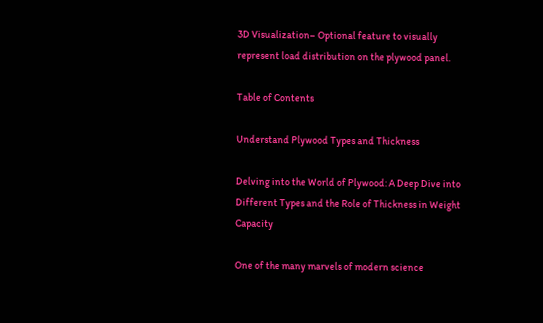3D Visualization– Optional feature to visually represent load distribution on the plywood panel.

Table of Contents

Understand Plywood Types and Thickness

Delving into the World of Plywood: A Deep Dive into Different Types and the Role of Thickness in Weight Capacity

One of the many marvels of modern science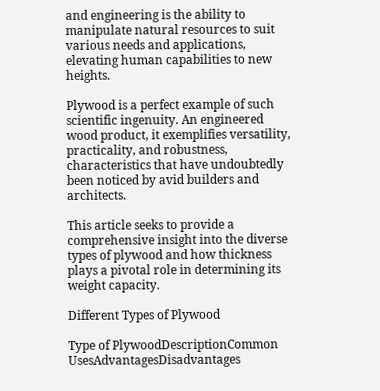and engineering is the ability to manipulate natural resources to suit various needs and applications, elevating human capabilities to new heights.

Plywood is a perfect example of such scientific ingenuity. An engineered wood product, it exemplifies versatility, practicality, and robustness, characteristics that have undoubtedly been noticed by avid builders and architects.

This article seeks to provide a comprehensive insight into the diverse types of plywood and how thickness plays a pivotal role in determining its weight capacity.

Different Types of Plywood

Type of PlywoodDescriptionCommon UsesAdvantagesDisadvantages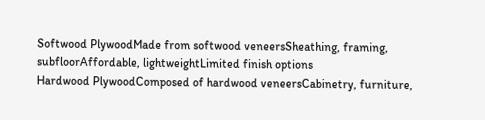Softwood PlywoodMade from softwood veneersSheathing, framing, subfloorAffordable, lightweightLimited finish options
Hardwood PlywoodComposed of hardwood veneersCabinetry, furniture,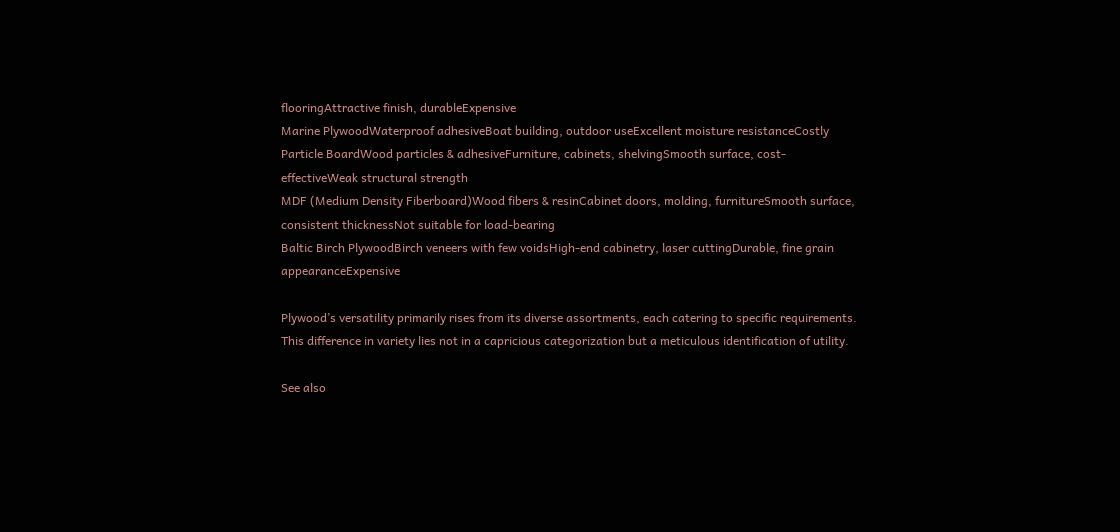flooringAttractive finish, durableExpensive
Marine PlywoodWaterproof adhesiveBoat building, outdoor useExcellent moisture resistanceCostly
Particle BoardWood particles & adhesiveFurniture, cabinets, shelvingSmooth surface, cost-effectiveWeak structural strength
MDF (Medium Density Fiberboard)Wood fibers & resinCabinet doors, molding, furnitureSmooth surface, consistent thicknessNot suitable for load-bearing
Baltic Birch PlywoodBirch veneers with few voidsHigh-end cabinetry, laser cuttingDurable, fine grain appearanceExpensive

Plywood’s versatility primarily rises from its diverse assortments, each catering to specific requirements. This difference in variety lies not in a capricious categorization but a meticulous identification of utility.

See also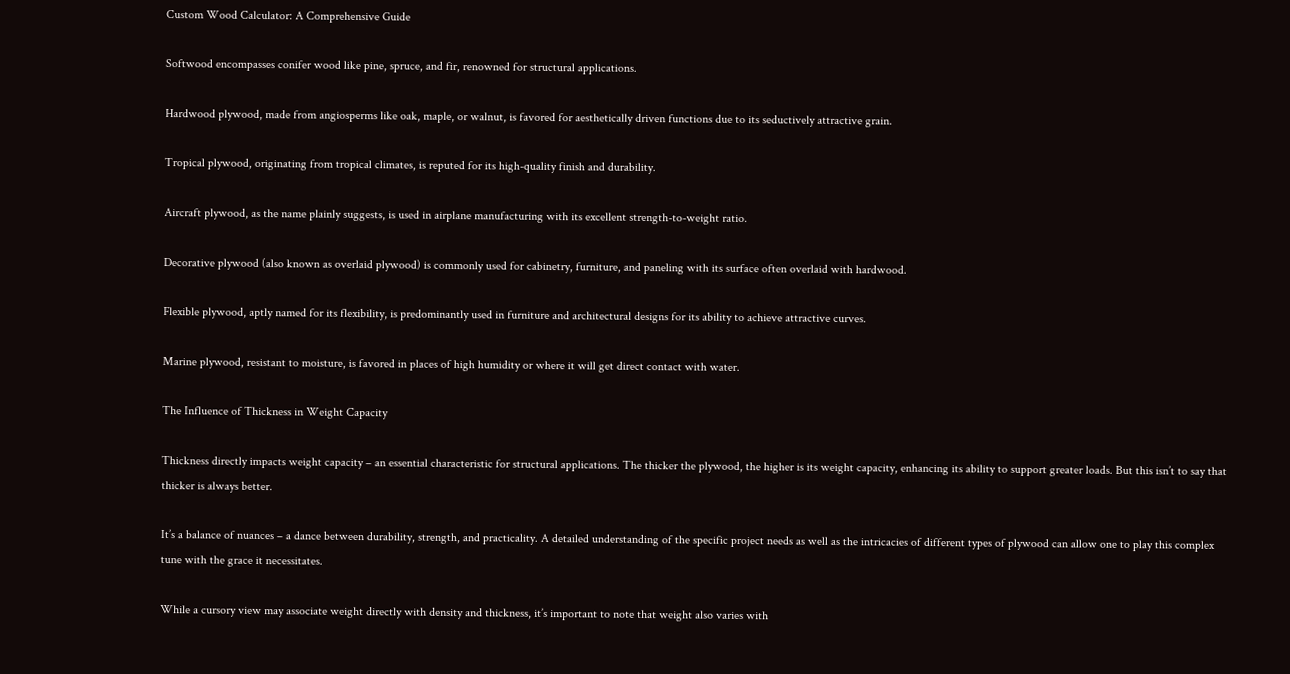Custom Wood Calculator: A Comprehensive Guide

Softwood encompasses conifer wood like pine, spruce, and fir, renowned for structural applications.

Hardwood plywood, made from angiosperms like oak, maple, or walnut, is favored for aesthetically driven functions due to its seductively attractive grain.

Tropical plywood, originating from tropical climates, is reputed for its high-quality finish and durability.

Aircraft plywood, as the name plainly suggests, is used in airplane manufacturing with its excellent strength-to-weight ratio.

Decorative plywood (also known as overlaid plywood) is commonly used for cabinetry, furniture, and paneling with its surface often overlaid with hardwood.

Flexible plywood, aptly named for its flexibility, is predominantly used in furniture and architectural designs for its ability to achieve attractive curves.

Marine plywood, resistant to moisture, is favored in places of high humidity or where it will get direct contact with water.

The Influence of Thickness in Weight Capacity

Thickness directly impacts weight capacity – an essential characteristic for structural applications. The thicker the plywood, the higher is its weight capacity, enhancing its ability to support greater loads. But this isn’t to say that thicker is always better.

It’s a balance of nuances – a dance between durability, strength, and practicality. A detailed understanding of the specific project needs as well as the intricacies of different types of plywood can allow one to play this complex tune with the grace it necessitates.

While a cursory view may associate weight directly with density and thickness, it’s important to note that weight also varies with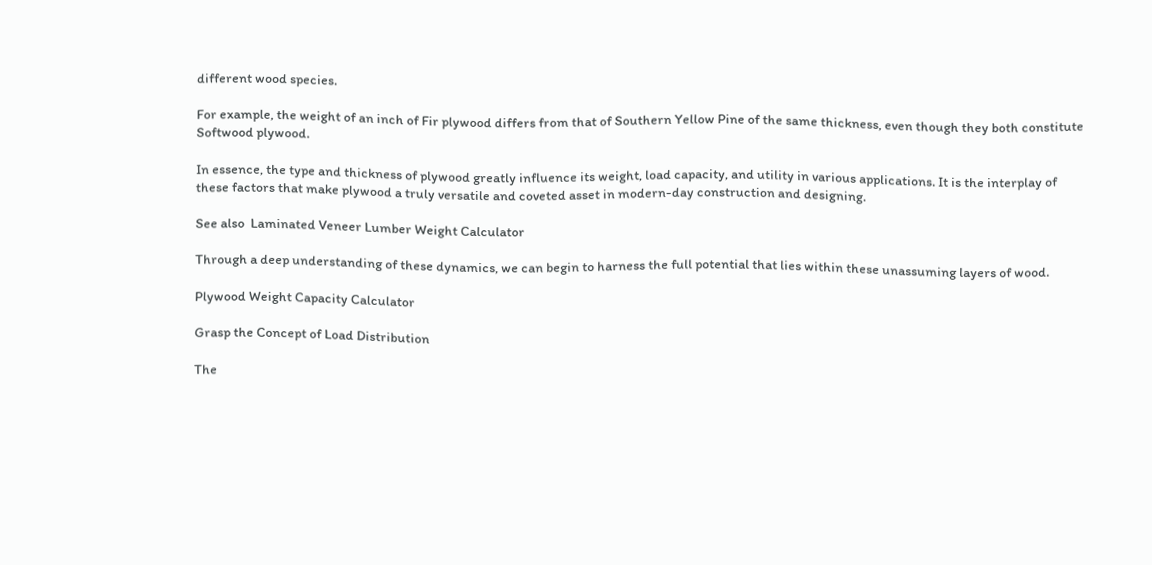different wood species.

For example, the weight of an inch of Fir plywood differs from that of Southern Yellow Pine of the same thickness, even though they both constitute Softwood plywood.

In essence, the type and thickness of plywood greatly influence its weight, load capacity, and utility in various applications. It is the interplay of these factors that make plywood a truly versatile and coveted asset in modern-day construction and designing.

See also  Laminated Veneer Lumber Weight Calculator

Through a deep understanding of these dynamics, we can begin to harness the full potential that lies within these unassuming layers of wood.

Plywood Weight Capacity Calculator

Grasp the Concept of Load Distribution

The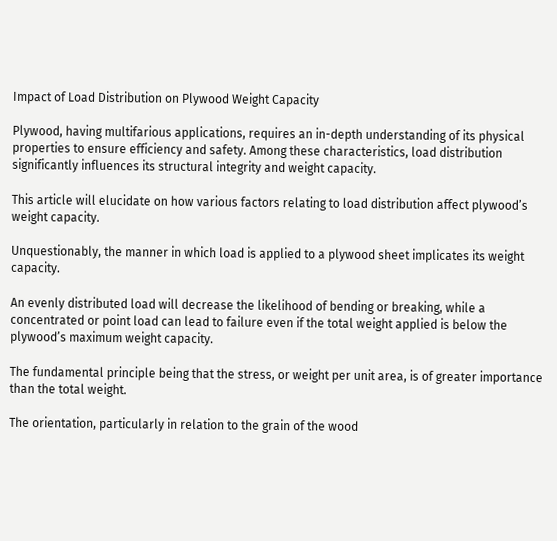Impact of Load Distribution on Plywood Weight Capacity

Plywood, having multifarious applications, requires an in-depth understanding of its physical properties to ensure efficiency and safety. Among these characteristics, load distribution significantly influences its structural integrity and weight capacity.

This article will elucidate on how various factors relating to load distribution affect plywood’s weight capacity.

Unquestionably, the manner in which load is applied to a plywood sheet implicates its weight capacity.

An evenly distributed load will decrease the likelihood of bending or breaking, while a concentrated or point load can lead to failure even if the total weight applied is below the plywood’s maximum weight capacity.

The fundamental principle being that the stress, or weight per unit area, is of greater importance than the total weight.

The orientation, particularly in relation to the grain of the wood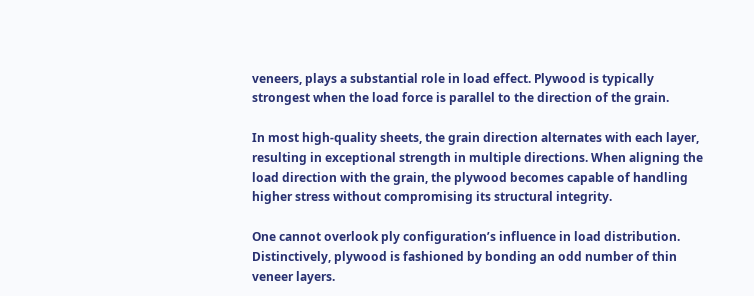veneers, plays a substantial role in load effect. Plywood is typically strongest when the load force is parallel to the direction of the grain.

In most high-quality sheets, the grain direction alternates with each layer, resulting in exceptional strength in multiple directions. When aligning the load direction with the grain, the plywood becomes capable of handling higher stress without compromising its structural integrity.

One cannot overlook ply configuration’s influence in load distribution. Distinctively, plywood is fashioned by bonding an odd number of thin veneer layers.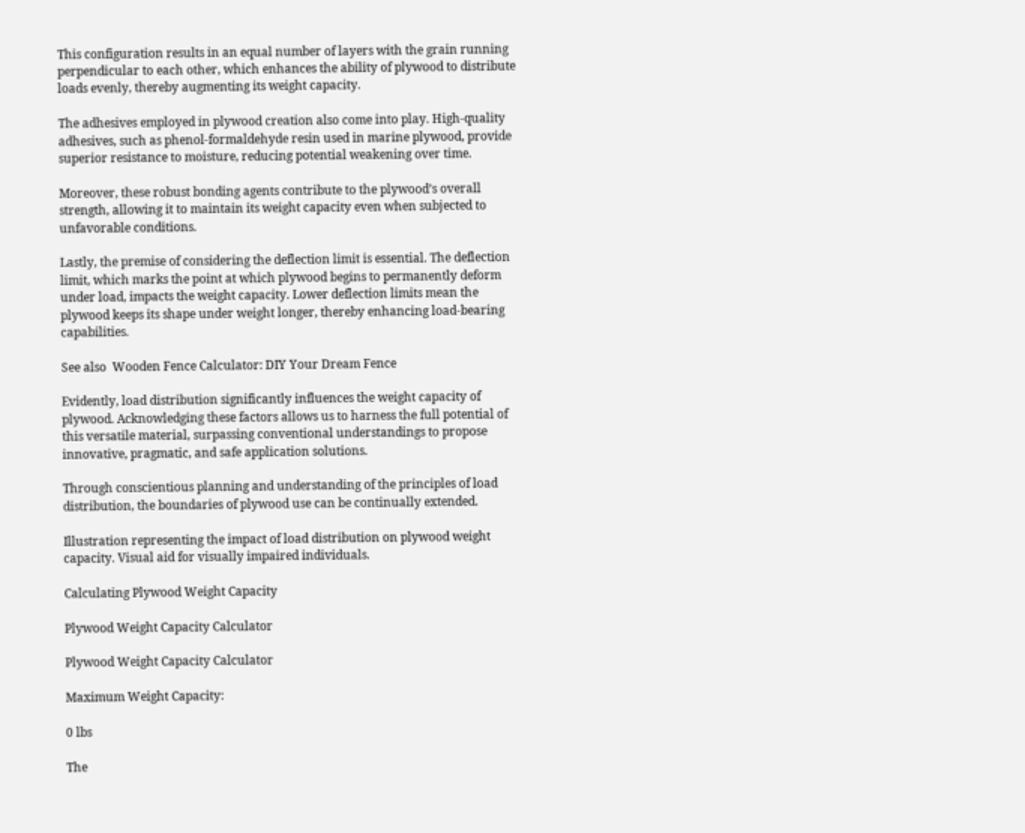This configuration results in an equal number of layers with the grain running perpendicular to each other, which enhances the ability of plywood to distribute loads evenly, thereby augmenting its weight capacity.

The adhesives employed in plywood creation also come into play. High-quality adhesives, such as phenol-formaldehyde resin used in marine plywood, provide superior resistance to moisture, reducing potential weakening over time.

Moreover, these robust bonding agents contribute to the plywood’s overall strength, allowing it to maintain its weight capacity even when subjected to unfavorable conditions.

Lastly, the premise of considering the deflection limit is essential. The deflection limit, which marks the point at which plywood begins to permanently deform under load, impacts the weight capacity. Lower deflection limits mean the plywood keeps its shape under weight longer, thereby enhancing load-bearing capabilities.

See also  Wooden Fence Calculator: DIY Your Dream Fence

Evidently, load distribution significantly influences the weight capacity of plywood. Acknowledging these factors allows us to harness the full potential of this versatile material, surpassing conventional understandings to propose innovative, pragmatic, and safe application solutions.

Through conscientious planning and understanding of the principles of load distribution, the boundaries of plywood use can be continually extended.

Illustration representing the impact of load distribution on plywood weight capacity. Visual aid for visually impaired individuals.

Calculating Plywood Weight Capacity

Plywood Weight Capacity Calculator

Plywood Weight Capacity Calculator

Maximum Weight Capacity:

0 lbs

The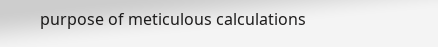purpose of meticulous calculations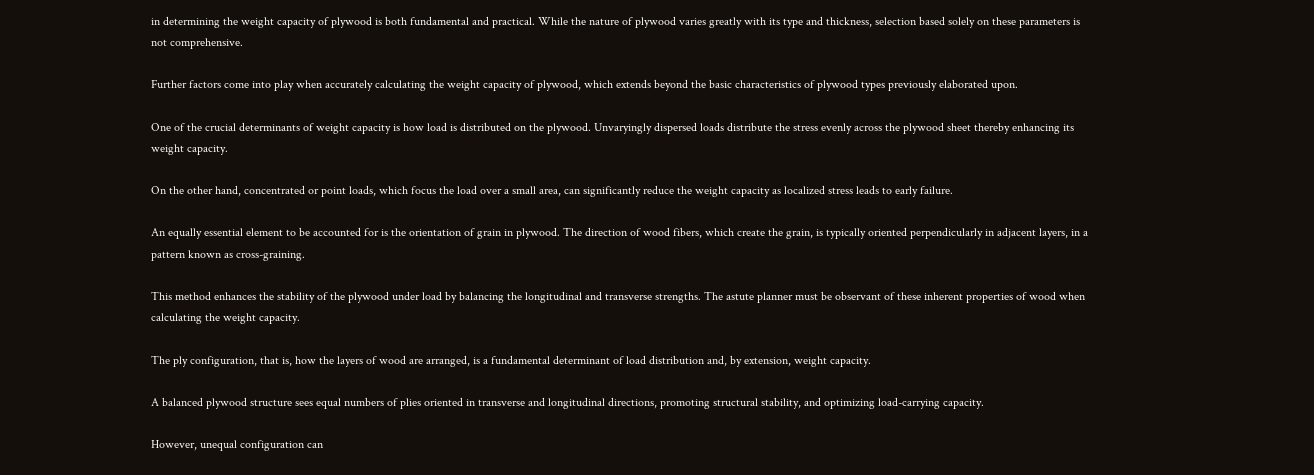in determining the weight capacity of plywood is both fundamental and practical. While the nature of plywood varies greatly with its type and thickness, selection based solely on these parameters is not comprehensive.

Further factors come into play when accurately calculating the weight capacity of plywood, which extends beyond the basic characteristics of plywood types previously elaborated upon.

One of the crucial determinants of weight capacity is how load is distributed on the plywood. Unvaryingly dispersed loads distribute the stress evenly across the plywood sheet thereby enhancing its weight capacity.

On the other hand, concentrated or point loads, which focus the load over a small area, can significantly reduce the weight capacity as localized stress leads to early failure.

An equally essential element to be accounted for is the orientation of grain in plywood. The direction of wood fibers, which create the grain, is typically oriented perpendicularly in adjacent layers, in a pattern known as cross-graining.

This method enhances the stability of the plywood under load by balancing the longitudinal and transverse strengths. The astute planner must be observant of these inherent properties of wood when calculating the weight capacity.

The ply configuration, that is, how the layers of wood are arranged, is a fundamental determinant of load distribution and, by extension, weight capacity.

A balanced plywood structure sees equal numbers of plies oriented in transverse and longitudinal directions, promoting structural stability, and optimizing load-carrying capacity.

However, unequal configuration can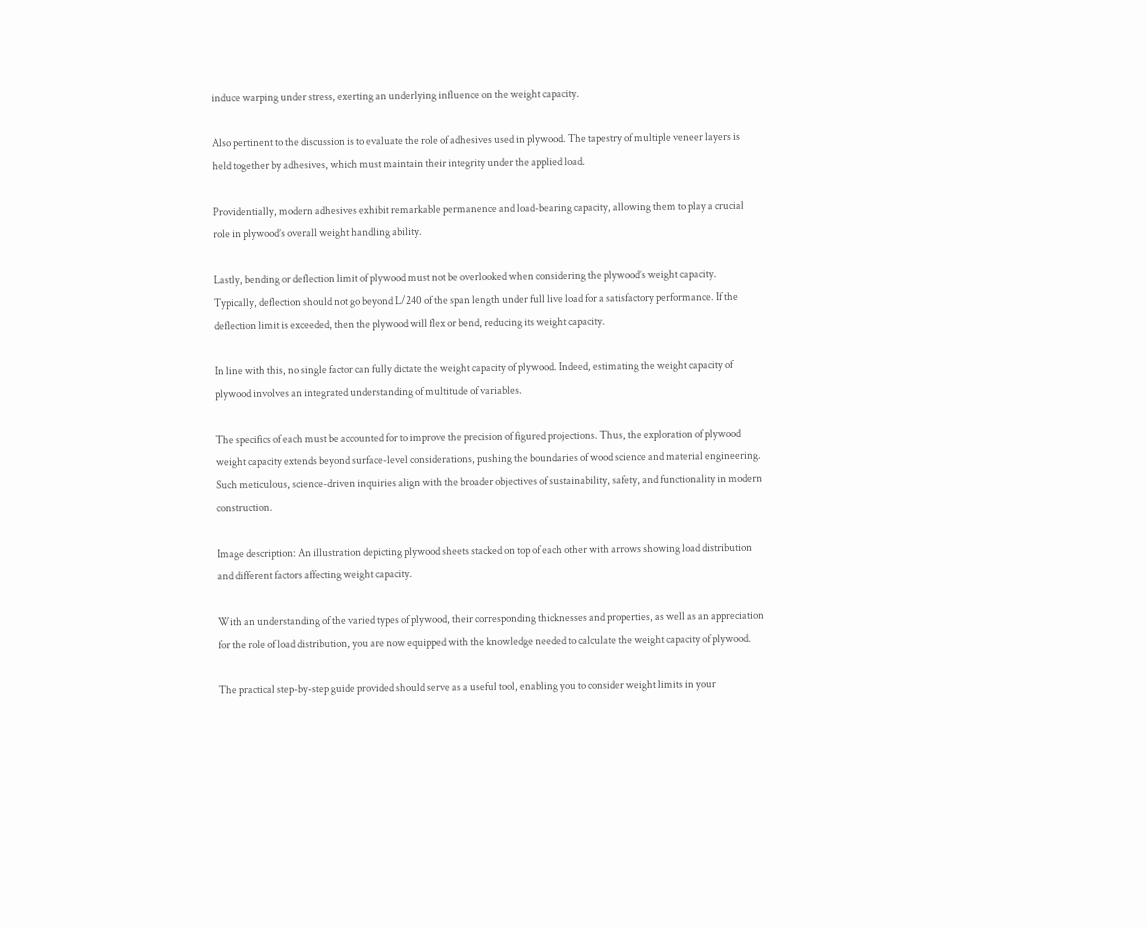induce warping under stress, exerting an underlying influence on the weight capacity.

Also pertinent to the discussion is to evaluate the role of adhesives used in plywood. The tapestry of multiple veneer layers is held together by adhesives, which must maintain their integrity under the applied load.

Providentially, modern adhesives exhibit remarkable permanence and load-bearing capacity, allowing them to play a crucial role in plywood’s overall weight handling ability.

Lastly, bending or deflection limit of plywood must not be overlooked when considering the plywood’s weight capacity. Typically, deflection should not go beyond L/240 of the span length under full live load for a satisfactory performance. If the deflection limit is exceeded, then the plywood will flex or bend, reducing its weight capacity.

In line with this, no single factor can fully dictate the weight capacity of plywood. Indeed, estimating the weight capacity of plywood involves an integrated understanding of multitude of variables.

The specifics of each must be accounted for to improve the precision of figured projections. Thus, the exploration of plywood weight capacity extends beyond surface-level considerations, pushing the boundaries of wood science and material engineering. Such meticulous, science-driven inquiries align with the broader objectives of sustainability, safety, and functionality in modern construction.

Image description: An illustration depicting plywood sheets stacked on top of each other with arrows showing load distribution and different factors affecting weight capacity.

With an understanding of the varied types of plywood, their corresponding thicknesses and properties, as well as an appreciation for the role of load distribution, you are now equipped with the knowledge needed to calculate the weight capacity of plywood.

The practical step-by-step guide provided should serve as a useful tool, enabling you to consider weight limits in your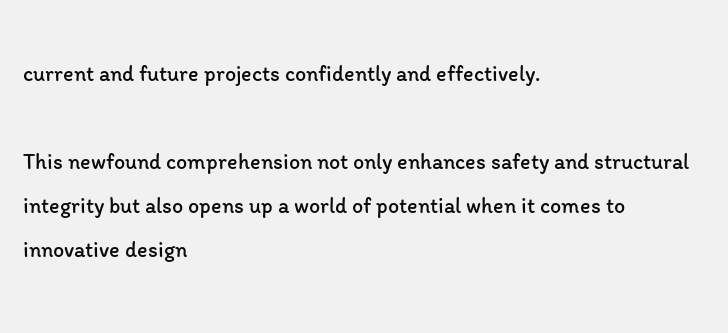current and future projects confidently and effectively.

This newfound comprehension not only enhances safety and structural integrity but also opens up a world of potential when it comes to innovative design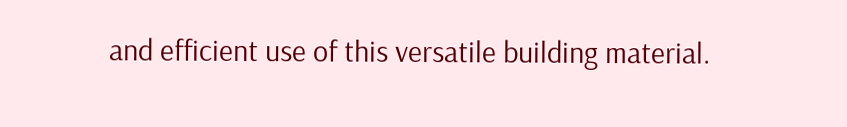and efficient use of this versatile building material.